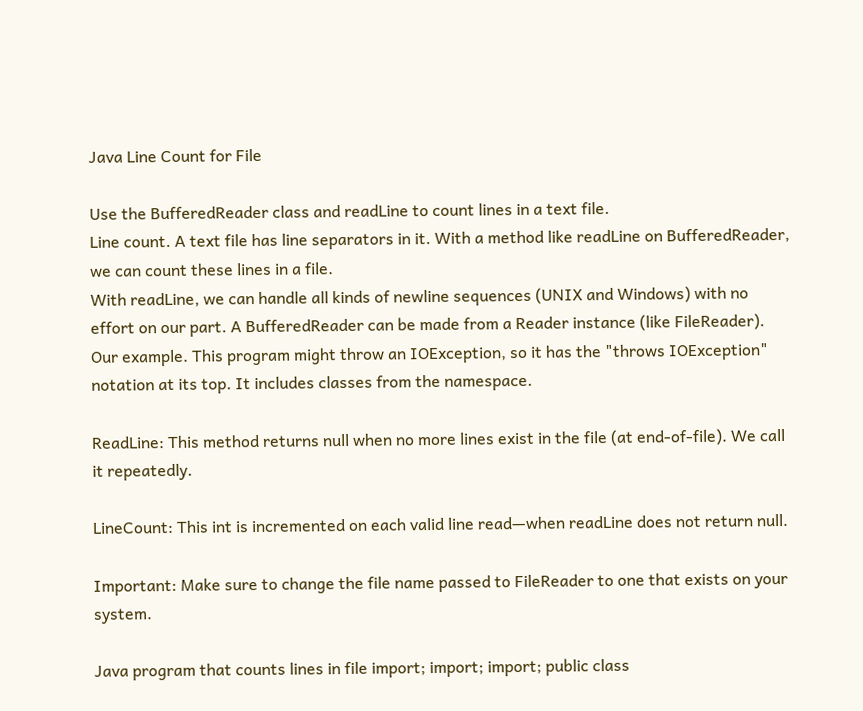Java Line Count for File

Use the BufferedReader class and readLine to count lines in a text file.
Line count. A text file has line separators in it. With a method like readLine on BufferedReader, we can count these lines in a file.
With readLine, we can handle all kinds of newline sequences (UNIX and Windows) with no effort on our part. A BufferedReader can be made from a Reader instance (like FileReader).
Our example. This program might throw an IOException, so it has the "throws IOException" notation at its top. It includes classes from the namespace.

ReadLine: This method returns null when no more lines exist in the file (at end-of-file). We call it repeatedly.

LineCount: This int is incremented on each valid line read—when readLine does not return null.

Important: Make sure to change the file name passed to FileReader to one that exists on your system.

Java program that counts lines in file import; import; import; public class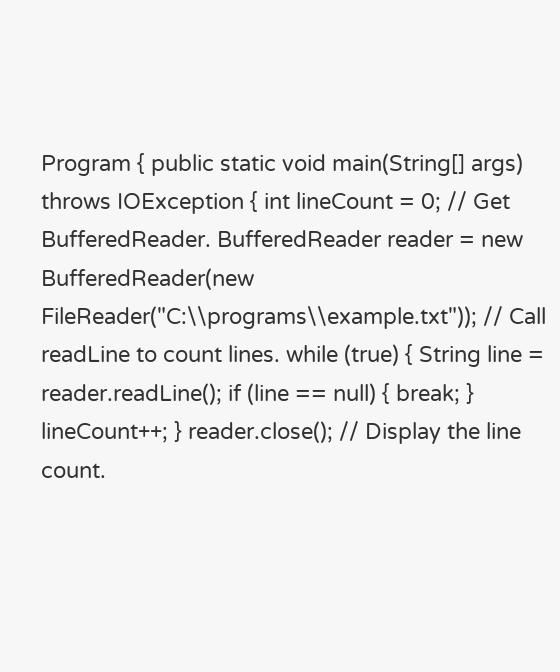Program { public static void main(String[] args) throws IOException { int lineCount = 0; // Get BufferedReader. BufferedReader reader = new BufferedReader(new FileReader("C:\\programs\\example.txt")); // Call readLine to count lines. while (true) { String line = reader.readLine(); if (line == null) { break; } lineCount++; } reader.close(); // Display the line count.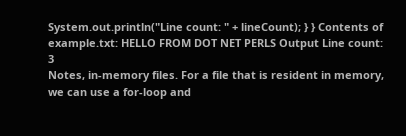System.out.println("Line count: " + lineCount); } } Contents of example.txt: HELLO FROM DOT NET PERLS Output Line count: 3
Notes, in-memory files. For a file that is resident in memory, we can use a for-loop and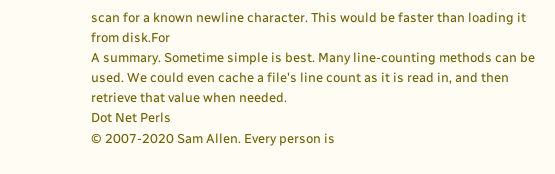scan for a known newline character. This would be faster than loading it from disk.For
A summary. Sometime simple is best. Many line-counting methods can be used. We could even cache a file's line count as it is read in, and then retrieve that value when needed.
Dot Net Perls
© 2007-2020 Sam Allen. Every person is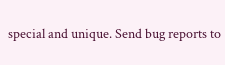special and unique. Send bug reports to